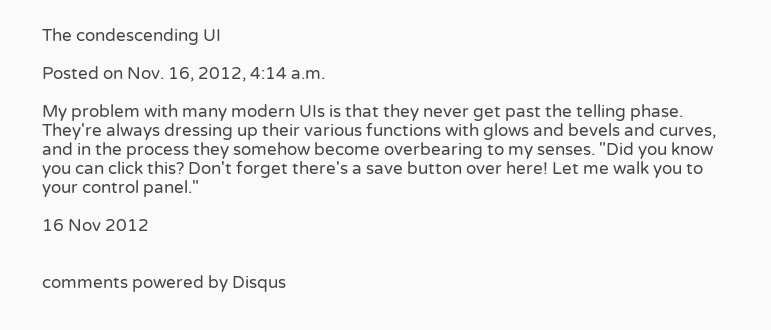The condescending UI

Posted on Nov. 16, 2012, 4:14 a.m.

My problem with many modern UIs is that they never get past the telling phase. They're always dressing up their various functions with glows and bevels and curves, and in the process they somehow become overbearing to my senses. "Did you know you can click this? Don't forget there's a save button over here! Let me walk you to your control panel."

16 Nov 2012


comments powered by Disqus